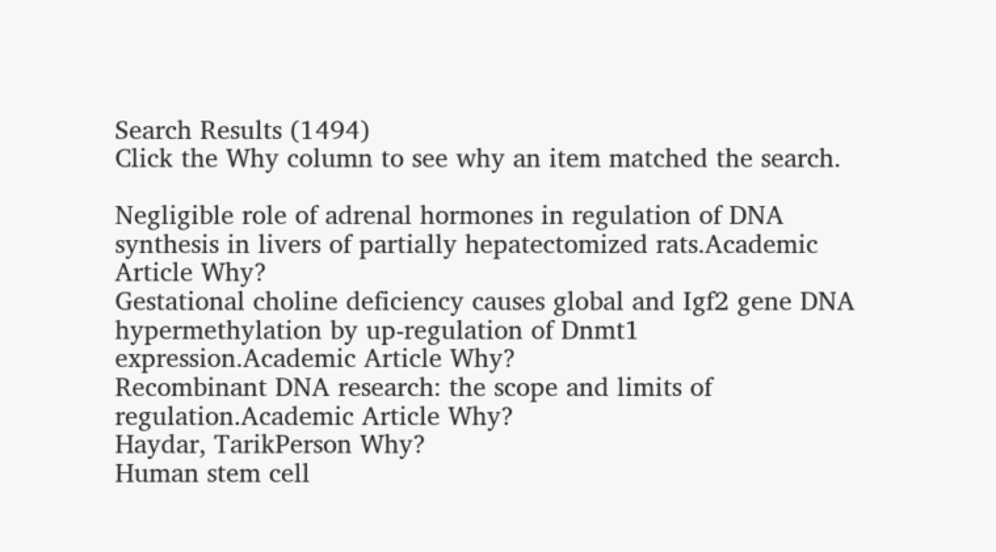Search Results (1494)
Click the Why column to see why an item matched the search.

Negligible role of adrenal hormones in regulation of DNA synthesis in livers of partially hepatectomized rats.Academic Article Why?
Gestational choline deficiency causes global and Igf2 gene DNA hypermethylation by up-regulation of Dnmt1 expression.Academic Article Why?
Recombinant DNA research: the scope and limits of regulation.Academic Article Why?
Haydar, TarikPerson Why?
Human stem cell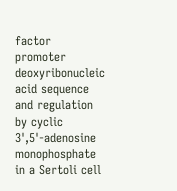factor promoter deoxyribonucleic acid sequence and regulation by cyclic 3',5'-adenosine monophosphate in a Sertoli cell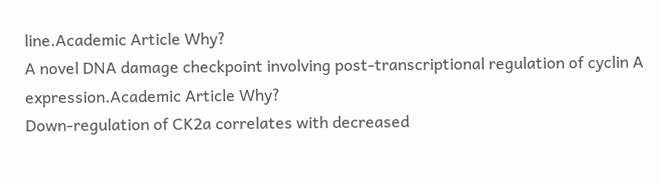line.Academic Article Why?
A novel DNA damage checkpoint involving post-transcriptional regulation of cyclin A expression.Academic Article Why?
Down-regulation of CK2a correlates with decreased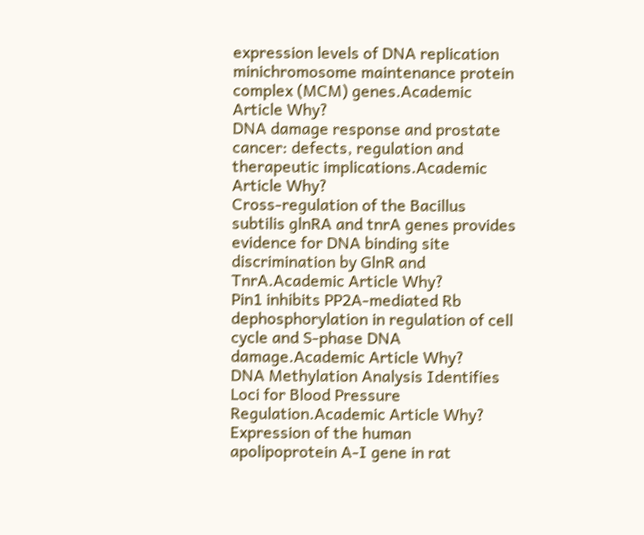expression levels of DNA replication minichromosome maintenance protein complex (MCM) genes.Academic Article Why?
DNA damage response and prostate cancer: defects, regulation and therapeutic implications.Academic Article Why?
Cross-regulation of the Bacillus subtilis glnRA and tnrA genes provides evidence for DNA binding site discrimination by GlnR and TnrA.Academic Article Why?
Pin1 inhibits PP2A-mediated Rb dephosphorylation in regulation of cell cycle and S-phase DNA damage.Academic Article Why?
DNA Methylation Analysis Identifies Loci for Blood Pressure Regulation.Academic Article Why?
Expression of the human apolipoprotein A-I gene in rat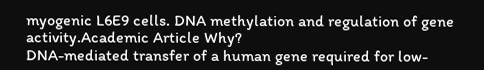myogenic L6E9 cells. DNA methylation and regulation of gene activity.Academic Article Why?
DNA-mediated transfer of a human gene required for low-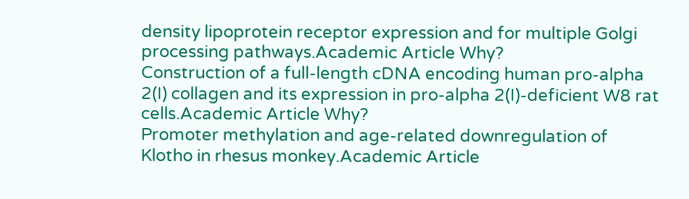density lipoprotein receptor expression and for multiple Golgi processing pathways.Academic Article Why?
Construction of a full-length cDNA encoding human pro-alpha 2(I) collagen and its expression in pro-alpha 2(I)-deficient W8 rat cells.Academic Article Why?
Promoter methylation and age-related downregulation of Klotho in rhesus monkey.Academic Article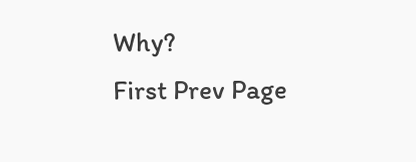Why?
First Prev Page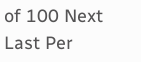of 100 Next Last Per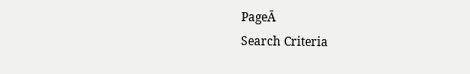PageĀ
Search Criteria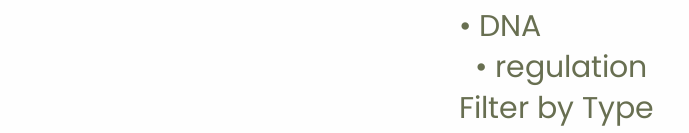• DNA
  • regulation
Filter by Type